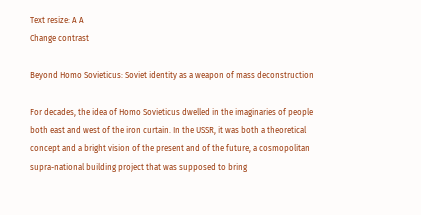Text resize: A A
Change contrast

Beyond Homo Sovieticus: Soviet identity as a weapon of mass deconstruction

For decades, the idea of Homo Sovieticus dwelled in the imaginaries of people both east and west of the iron curtain. In the USSR, it was both a theoretical concept and a bright vision of the present and of the future, a cosmopolitan supra-national building project that was supposed to bring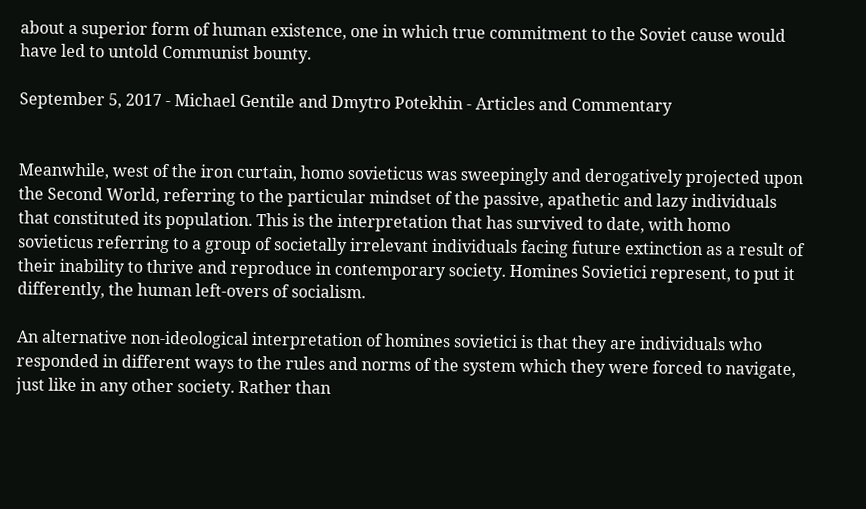about a superior form of human existence, one in which true commitment to the Soviet cause would have led to untold Communist bounty.

September 5, 2017 - Michael Gentile and Dmytro Potekhin - Articles and Commentary


Meanwhile, west of the iron curtain, homo sovieticus was sweepingly and derogatively projected upon the Second World, referring to the particular mindset of the passive, apathetic and lazy individuals that constituted its population. This is the interpretation that has survived to date, with homo sovieticus referring to a group of societally irrelevant individuals facing future extinction as a result of their inability to thrive and reproduce in contemporary society. Homines Sovietici represent, to put it differently, the human left-overs of socialism.

An alternative non-ideological interpretation of homines sovietici is that they are individuals who responded in different ways to the rules and norms of the system which they were forced to navigate, just like in any other society. Rather than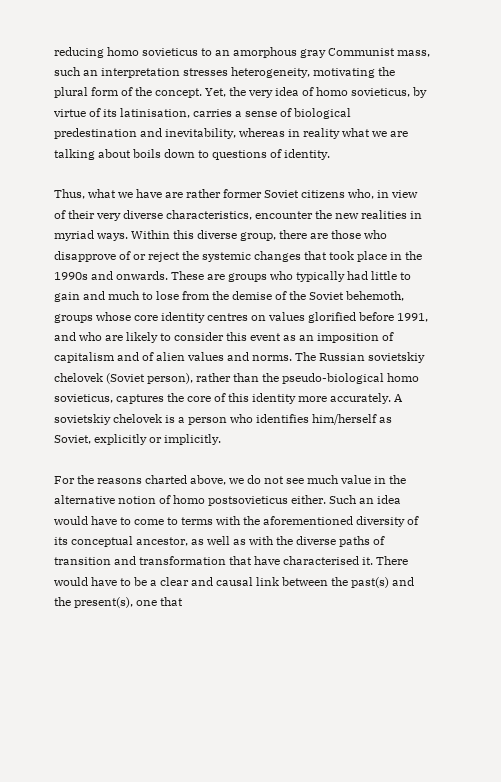reducing homo sovieticus to an amorphous gray Communist mass, such an interpretation stresses heterogeneity, motivating the plural form of the concept. Yet, the very idea of homo sovieticus, by virtue of its latinisation, carries a sense of biological predestination and inevitability, whereas in reality what we are talking about boils down to questions of identity.

Thus, what we have are rather former Soviet citizens who, in view of their very diverse characteristics, encounter the new realities in myriad ways. Within this diverse group, there are those who disapprove of or reject the systemic changes that took place in the 1990s and onwards. These are groups who typically had little to gain and much to lose from the demise of the Soviet behemoth, groups whose core identity centres on values glorified before 1991, and who are likely to consider this event as an imposition of capitalism and of alien values and norms. The Russian sovietskiy chelovek (Soviet person), rather than the pseudo-biological homo sovieticus, captures the core of this identity more accurately. A sovietskiy chelovek is a person who identifies him/herself as Soviet, explicitly or implicitly.

For the reasons charted above, we do not see much value in the alternative notion of homo postsovieticus either. Such an idea would have to come to terms with the aforementioned diversity of its conceptual ancestor, as well as with the diverse paths of transition and transformation that have characterised it. There would have to be a clear and causal link between the past(s) and the present(s), one that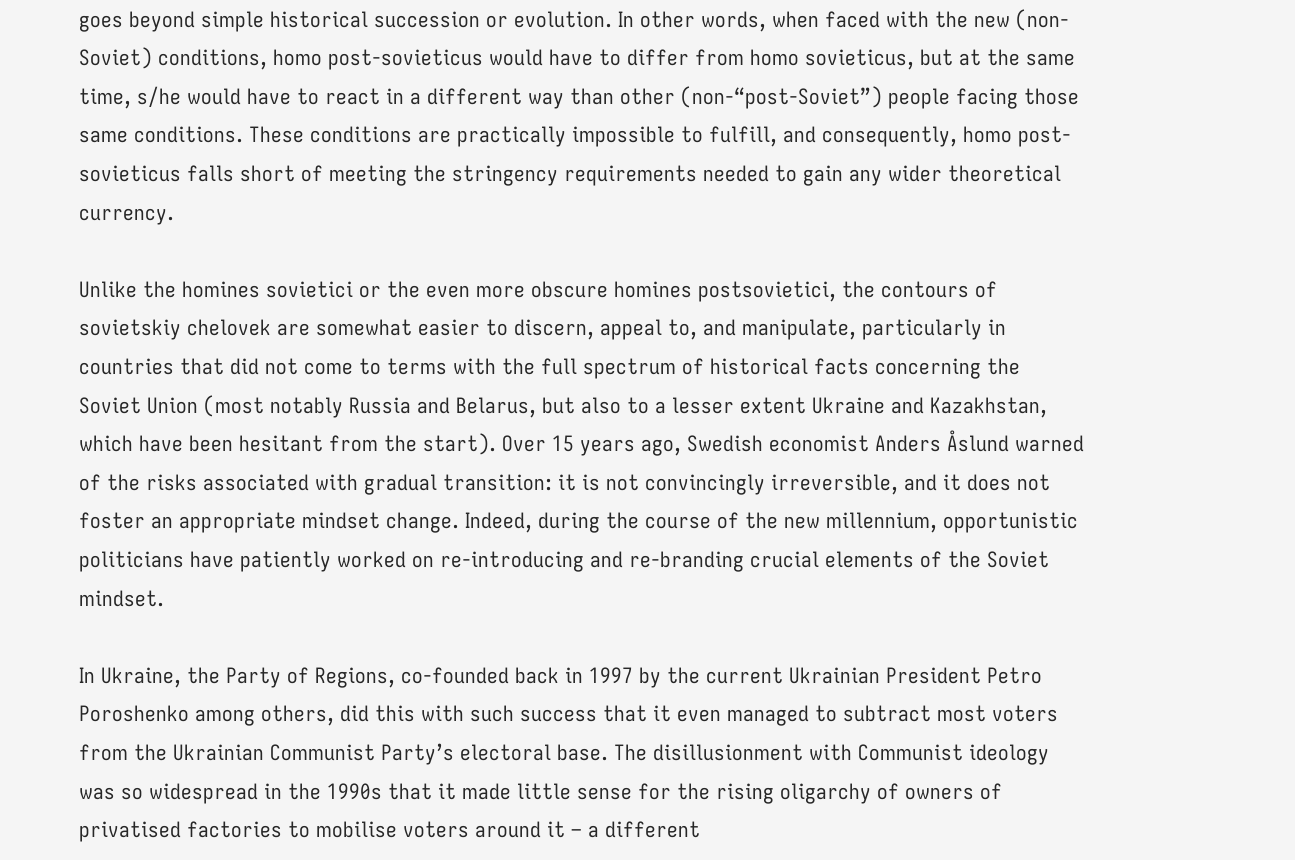goes beyond simple historical succession or evolution. In other words, when faced with the new (non-Soviet) conditions, homo post-sovieticus would have to differ from homo sovieticus, but at the same time, s/he would have to react in a different way than other (non-“post-Soviet”) people facing those same conditions. These conditions are practically impossible to fulfill, and consequently, homo post-sovieticus falls short of meeting the stringency requirements needed to gain any wider theoretical currency.

Unlike the homines sovietici or the even more obscure homines postsovietici, the contours of sovietskiy chelovek are somewhat easier to discern, appeal to, and manipulate, particularly in countries that did not come to terms with the full spectrum of historical facts concerning the Soviet Union (most notably Russia and Belarus, but also to a lesser extent Ukraine and Kazakhstan, which have been hesitant from the start). Over 15 years ago, Swedish economist Anders Åslund warned of the risks associated with gradual transition: it is not convincingly irreversible, and it does not foster an appropriate mindset change. Indeed, during the course of the new millennium, opportunistic politicians have patiently worked on re-introducing and re-branding crucial elements of the Soviet mindset.

In Ukraine, the Party of Regions, co-founded back in 1997 by the current Ukrainian President Petro Poroshenko among others, did this with such success that it even managed to subtract most voters from the Ukrainian Communist Party’s electoral base. The disillusionment with Communist ideology was so widespread in the 1990s that it made little sense for the rising oligarchy of owners of privatised factories to mobilise voters around it – a different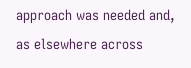approach was needed and, as elsewhere across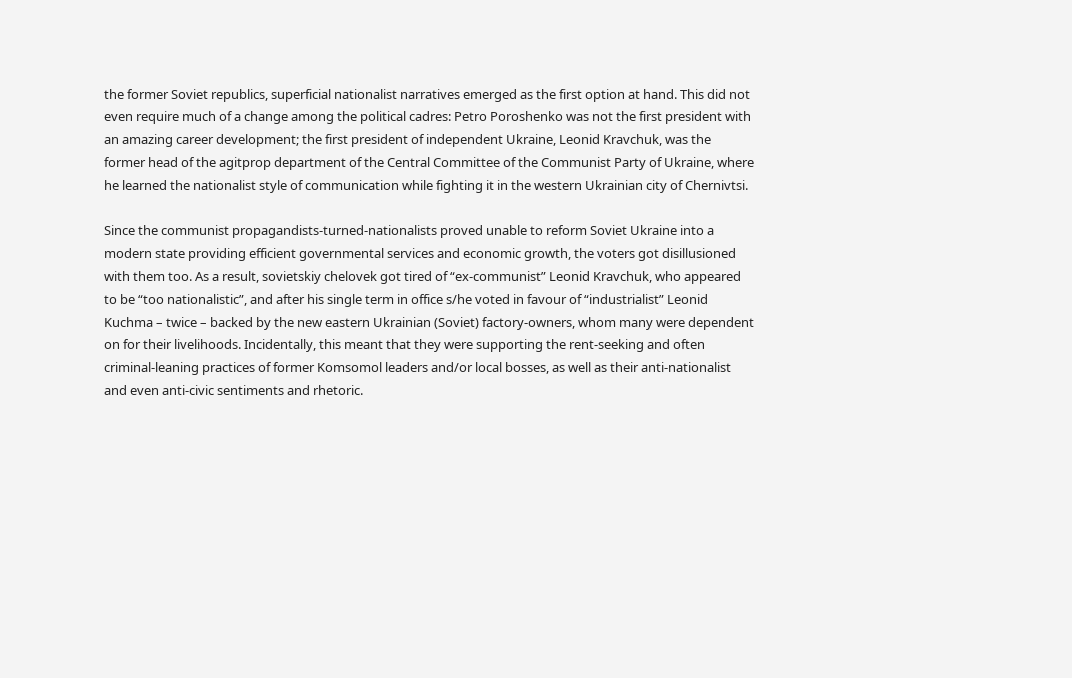the former Soviet republics, superficial nationalist narratives emerged as the first option at hand. This did not even require much of a change among the political cadres: Petro Poroshenko was not the first president with an amazing career development; the first president of independent Ukraine, Leonid Kravchuk, was the former head of the agitprop department of the Central Committee of the Communist Party of Ukraine, where he learned the nationalist style of communication while fighting it in the western Ukrainian city of Chernivtsi.

Since the communist propagandists-turned-nationalists proved unable to reform Soviet Ukraine into a modern state providing efficient governmental services and economic growth, the voters got disillusioned with them too. As a result, sovietskiy chelovek got tired of “ex-communist” Leonid Kravchuk, who appeared to be “too nationalistic”, and after his single term in office s/he voted in favour of “industrialist” Leonid Kuchma – twice – backed by the new eastern Ukrainian (Soviet) factory-owners, whom many were dependent on for their livelihoods. Incidentally, this meant that they were supporting the rent-seeking and often criminal-leaning practices of former Komsomol leaders and/or local bosses, as well as their anti-nationalist and even anti-civic sentiments and rhetoric.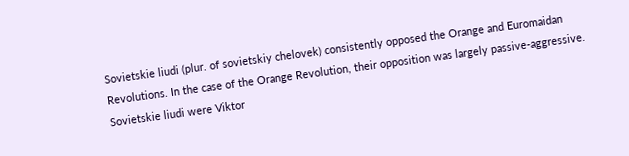Sovietskie liudi (plur. of sovietskiy chelovek) consistently opposed the Orange and Euromaidan Revolutions. In the case of the Orange Revolution, their opposition was largely passive-aggressive. Sovietskie liudi were Viktor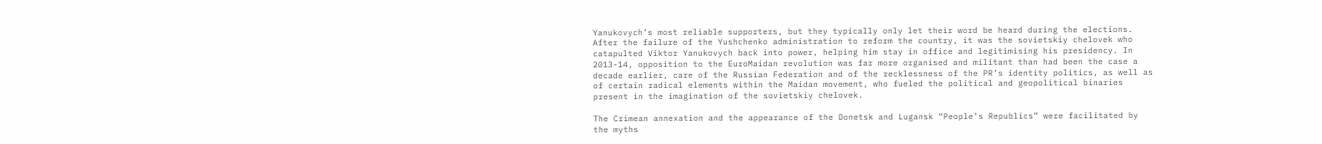Yanukovych’s most reliable supporters, but they typically only let their word be heard during the elections. After the failure of the Yushchenko administration to reform the country, it was the sovietskiy chelovek who catapulted Viktor Yanukovych back into power, helping him stay in office and legitimising his presidency. In 2013-14, opposition to the EuroMaidan revolution was far more organised and militant than had been the case a decade earlier, care of the Russian Federation and of the recklessness of the PR’s identity politics, as well as of certain radical elements within the Maidan movement, who fueled the political and geopolitical binaries present in the imagination of the sovietskiy chelovek.

The Crimean annexation and the appearance of the Donetsk and Lugansk “People’s Republics” were facilitated by the myths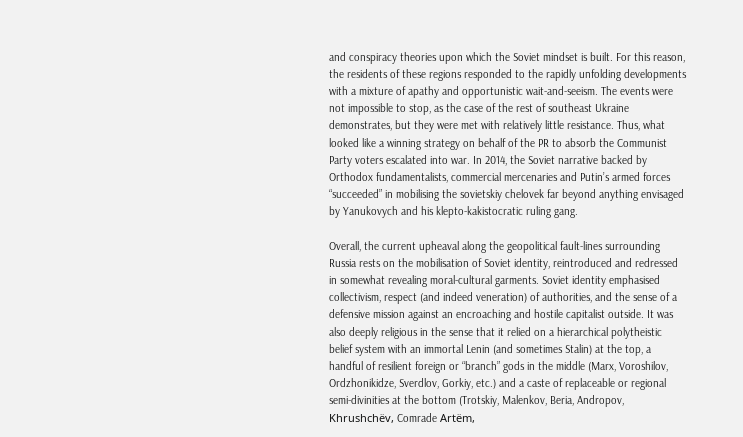and conspiracy theories upon which the Soviet mindset is built. For this reason, the residents of these regions responded to the rapidly unfolding developments with a mixture of apathy and opportunistic wait-and-seeism. The events were not impossible to stop, as the case of the rest of southeast Ukraine demonstrates, but they were met with relatively little resistance. Thus, what looked like a winning strategy on behalf of the PR to absorb the Communist Party voters escalated into war. In 2014, the Soviet narrative backed by Orthodox fundamentalists, commercial mercenaries and Putin’s armed forces “succeeded” in mobilising the sovietskiy chelovek far beyond anything envisaged by Yanukovych and his klepto-kakistocratic ruling gang.

Overall, the current upheaval along the geopolitical fault-lines surrounding Russia rests on the mobilisation of Soviet identity, reintroduced and redressed in somewhat revealing moral-cultural garments. Soviet identity emphasised collectivism, respect (and indeed veneration) of authorities, and the sense of a defensive mission against an encroaching and hostile capitalist outside. It was also deeply religious in the sense that it relied on a hierarchical polytheistic belief system with an immortal Lenin (and sometimes Stalin) at the top, a handful of resilient foreign or “branch” gods in the middle (Marx, Voroshilov, Ordzhonikidze, Sverdlov, Gorkiy, etc.) and a caste of replaceable or regional semi-divinities at the bottom (Trotskiy, Malenkov, Beria, Andropov, Khrushchëv, Comrade Artëm,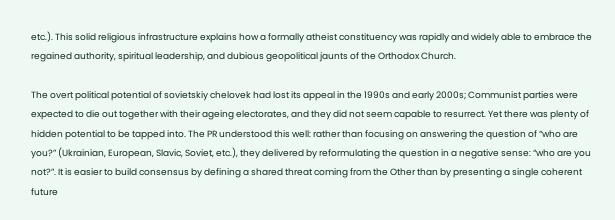etc.). This solid religious infrastructure explains how a formally atheist constituency was rapidly and widely able to embrace the regained authority, spiritual leadership, and dubious geopolitical jaunts of the Orthodox Church.

The overt political potential of sovietskiy chelovek had lost its appeal in the 1990s and early 2000s; Communist parties were expected to die out together with their ageing electorates, and they did not seem capable to resurrect. Yet there was plenty of hidden potential to be tapped into. The PR understood this well: rather than focusing on answering the question of “who are you?” (Ukrainian, European, Slavic, Soviet, etc.), they delivered by reformulating the question in a negative sense: “who are you not?”. It is easier to build consensus by defining a shared threat coming from the Other than by presenting a single coherent future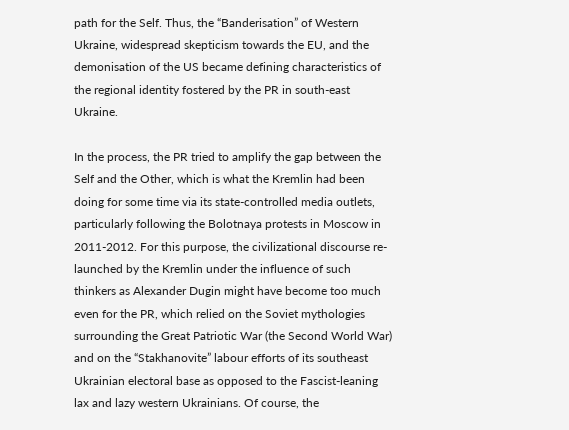path for the Self. Thus, the “Banderisation” of Western Ukraine, widespread skepticism towards the EU, and the demonisation of the US became defining characteristics of the regional identity fostered by the PR in south-east Ukraine.

In the process, the PR tried to amplify the gap between the Self and the Other, which is what the Kremlin had been doing for some time via its state-controlled media outlets, particularly following the Bolotnaya protests in Moscow in 2011-2012. For this purpose, the civilizational discourse re-launched by the Kremlin under the influence of such thinkers as Alexander Dugin might have become too much even for the PR, which relied on the Soviet mythologies surrounding the Great Patriotic War (the Second World War) and on the “Stakhanovite” labour efforts of its southeast Ukrainian electoral base as opposed to the Fascist-leaning lax and lazy western Ukrainians. Of course, the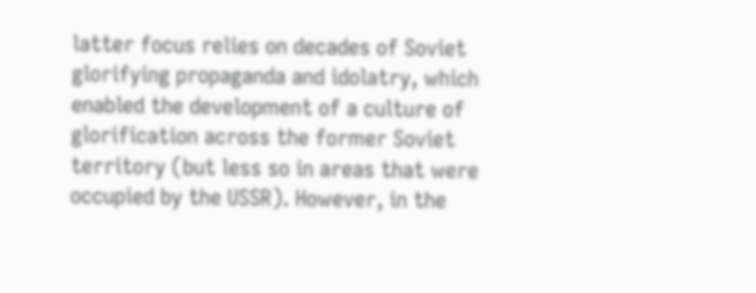latter focus relies on decades of Soviet glorifying propaganda and idolatry, which enabled the development of a culture of glorification across the former Soviet territory (but less so in areas that were occupied by the USSR). However, in the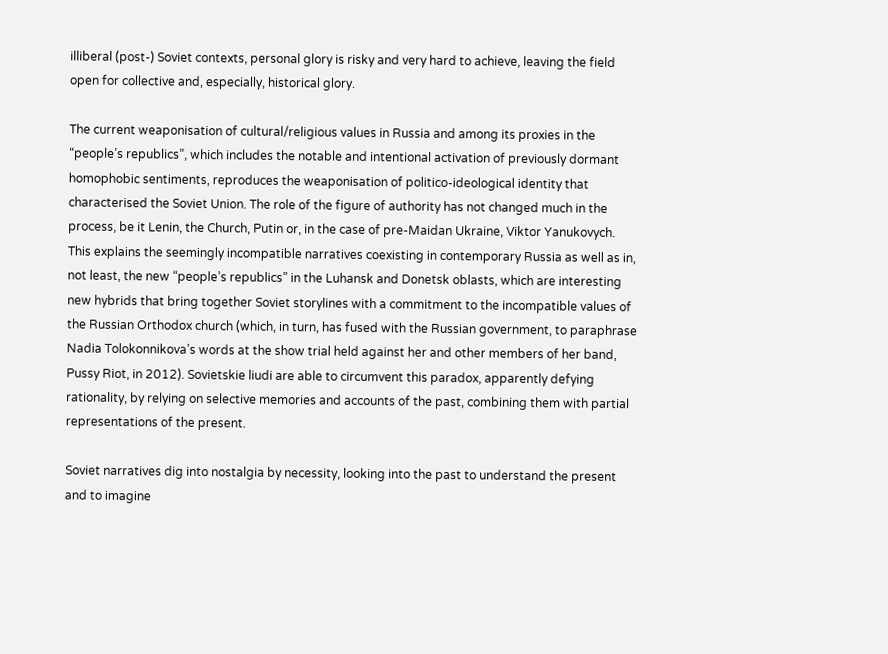illiberal (post-) Soviet contexts, personal glory is risky and very hard to achieve, leaving the field open for collective and, especially, historical glory.

The current weaponisation of cultural/religious values in Russia and among its proxies in the “people’s republics”, which includes the notable and intentional activation of previously dormant homophobic sentiments, reproduces the weaponisation of politico-ideological identity that characterised the Soviet Union. The role of the figure of authority has not changed much in the process, be it Lenin, the Church, Putin or, in the case of pre-Maidan Ukraine, Viktor Yanukovych. This explains the seemingly incompatible narratives coexisting in contemporary Russia as well as in, not least, the new “people’s republics” in the Luhansk and Donetsk oblasts, which are interesting new hybrids that bring together Soviet storylines with a commitment to the incompatible values of the Russian Orthodox church (which, in turn, has fused with the Russian government, to paraphrase Nadia Tolokonnikova’s words at the show trial held against her and other members of her band, Pussy Riot, in 2012). Sovietskie liudi are able to circumvent this paradox, apparently defying rationality, by relying on selective memories and accounts of the past, combining them with partial representations of the present.

Soviet narratives dig into nostalgia by necessity, looking into the past to understand the present and to imagine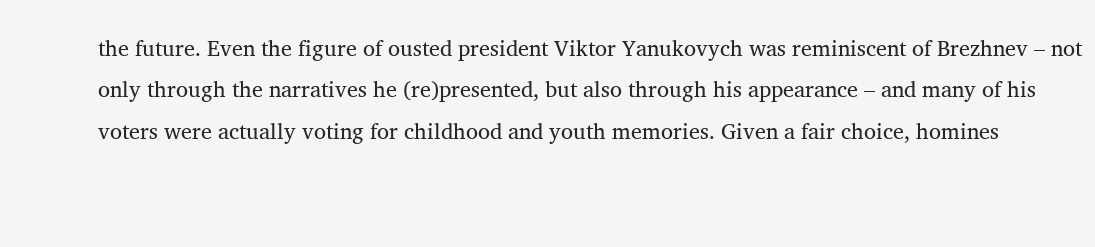the future. Even the figure of ousted president Viktor Yanukovych was reminiscent of Brezhnev – not only through the narratives he (re)presented, but also through his appearance – and many of his voters were actually voting for childhood and youth memories. Given a fair choice, homines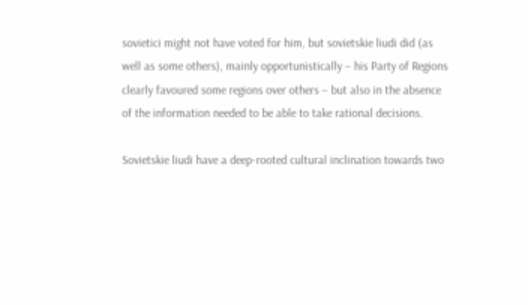sovietici might not have voted for him, but sovietskie liudi did (as well as some others), mainly opportunistically – his Party of Regions clearly favoured some regions over others – but also in the absence of the information needed to be able to take rational decisions.

Sovietskie liudi have a deep-rooted cultural inclination towards two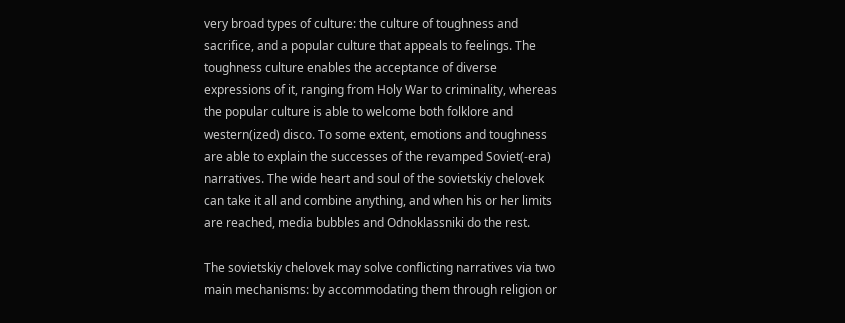very broad types of culture: the culture of toughness and sacrifice, and a popular culture that appeals to feelings. The toughness culture enables the acceptance of diverse expressions of it, ranging from Holy War to criminality, whereas the popular culture is able to welcome both folklore and western(ized) disco. To some extent, emotions and toughness are able to explain the successes of the revamped Soviet(-era) narratives. The wide heart and soul of the sovietskiy chelovek can take it all and combine anything, and when his or her limits are reached, media bubbles and Odnoklassniki do the rest.

The sovietskiy chelovek may solve conflicting narratives via two main mechanisms: by accommodating them through religion or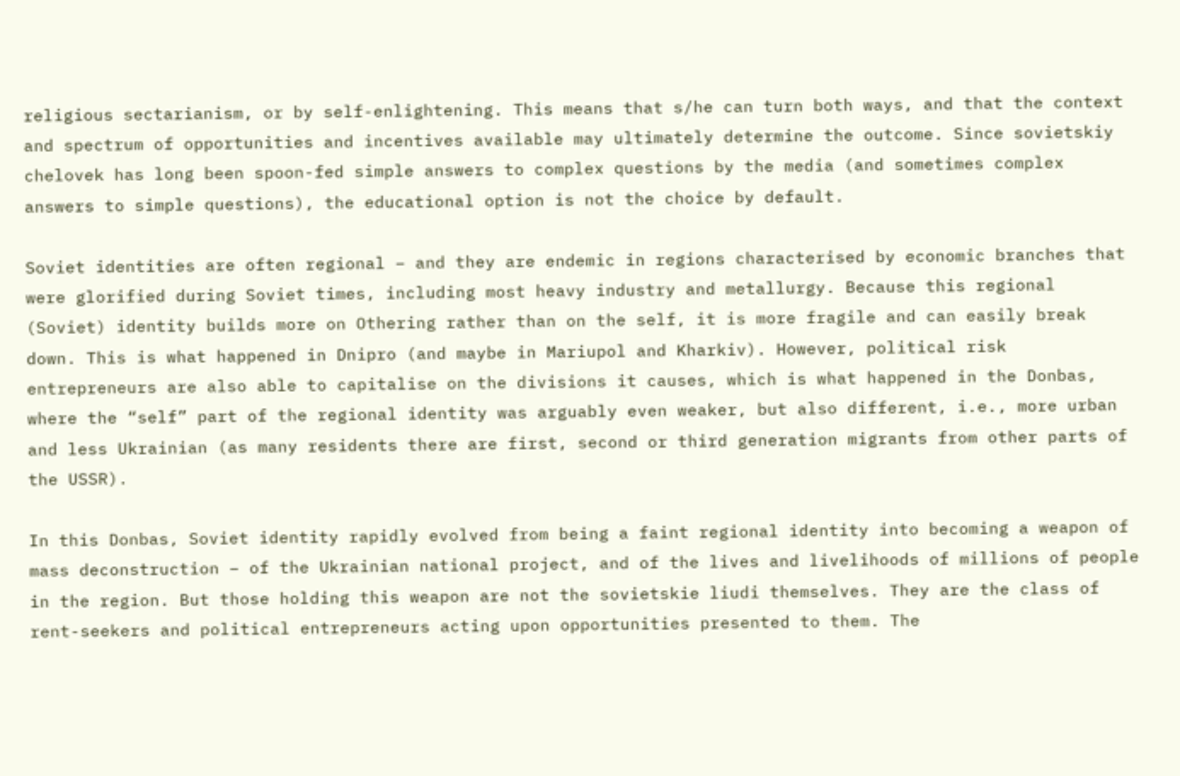religious sectarianism, or by self-enlightening. This means that s/he can turn both ways, and that the context and spectrum of opportunities and incentives available may ultimately determine the outcome. Since sovietskiy chelovek has long been spoon-fed simple answers to complex questions by the media (and sometimes complex answers to simple questions), the educational option is not the choice by default.

Soviet identities are often regional – and they are endemic in regions characterised by economic branches that were glorified during Soviet times, including most heavy industry and metallurgy. Because this regional (Soviet) identity builds more on Othering rather than on the self, it is more fragile and can easily break down. This is what happened in Dnipro (and maybe in Mariupol and Kharkiv). However, political risk entrepreneurs are also able to capitalise on the divisions it causes, which is what happened in the Donbas, where the “self” part of the regional identity was arguably even weaker, but also different, i.e., more urban and less Ukrainian (as many residents there are first, second or third generation migrants from other parts of the USSR).

In this Donbas, Soviet identity rapidly evolved from being a faint regional identity into becoming a weapon of mass deconstruction – of the Ukrainian national project, and of the lives and livelihoods of millions of people in the region. But those holding this weapon are not the sovietskie liudi themselves. They are the class of rent-seekers and political entrepreneurs acting upon opportunities presented to them. The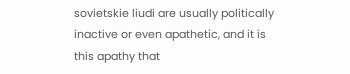sovietskie liudi are usually politically inactive or even apathetic, and it is this apathy that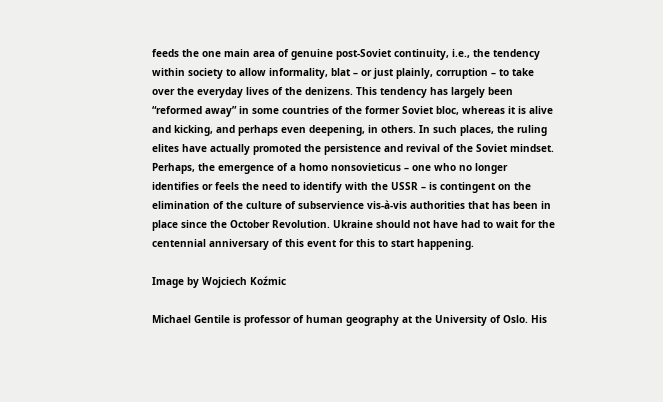feeds the one main area of genuine post-Soviet continuity, i.e., the tendency within society to allow informality, blat – or just plainly, corruption – to take over the everyday lives of the denizens. This tendency has largely been “reformed away” in some countries of the former Soviet bloc, whereas it is alive and kicking, and perhaps even deepening, in others. In such places, the ruling elites have actually promoted the persistence and revival of the Soviet mindset. Perhaps, the emergence of a homo nonsovieticus – one who no longer identifies or feels the need to identify with the USSR – is contingent on the elimination of the culture of subservience vis-à-vis authorities that has been in place since the October Revolution. Ukraine should not have had to wait for the centennial anniversary of this event for this to start happening.

Image by Wojciech Koźmic

Michael Gentile is professor of human geography at the University of Oslo. His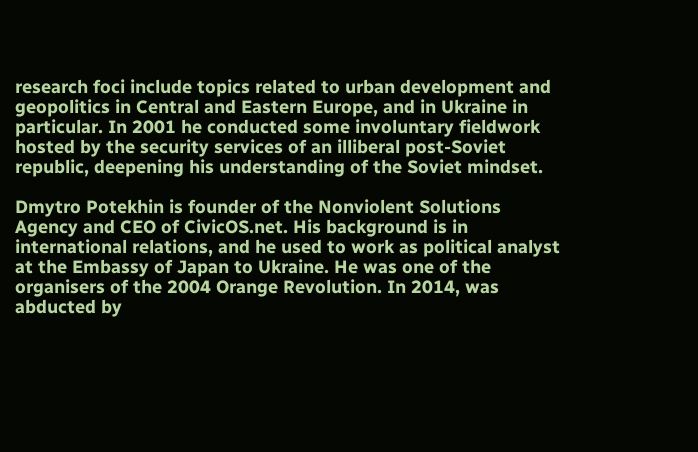research foci include topics related to urban development and geopolitics in Central and Eastern Europe, and in Ukraine in particular. In 2001 he conducted some involuntary fieldwork hosted by the security services of an illiberal post-Soviet republic, deepening his understanding of the Soviet mindset.

Dmytro Potekhin is founder of the Nonviolent Solutions Agency and CEO of CivicOS.net. His background is in international relations, and he used to work as political analyst at the Embassy of Japan to Ukraine. He was one of the organisers of the 2004 Orange Revolution. In 2014, was abducted by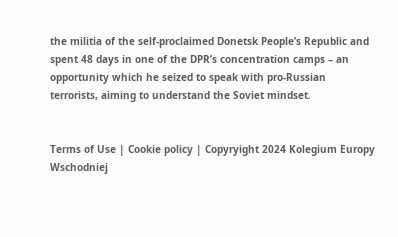the militia of the self-proclaimed Donetsk People’s Republic and spent 48 days in one of the DPR’s concentration camps – an opportunity which he seized to speak with pro-Russian terrorists, aiming to understand the Soviet mindset.


Terms of Use | Cookie policy | Copyryight 2024 Kolegium Europy Wschodniej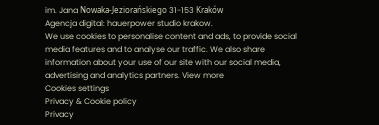im. Jana Nowaka-Jeziorańskiego 31-153 Kraków
Agencja digital: hauerpower studio krakow.
We use cookies to personalise content and ads, to provide social media features and to analyse our traffic. We also share information about your use of our site with our social media, advertising and analytics partners. View more
Cookies settings
Privacy & Cookie policy
Privacy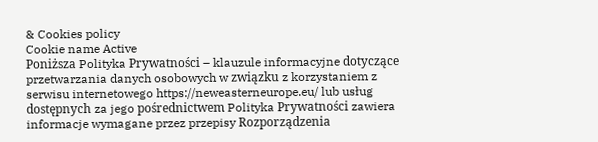& Cookies policy
Cookie name Active
Poniższa Polityka Prywatności – klauzule informacyjne dotyczące przetwarzania danych osobowych w związku z korzystaniem z serwisu internetowego https://neweasterneurope.eu/ lub usług dostępnych za jego pośrednictwem Polityka Prywatności zawiera informacje wymagane przez przepisy Rozporządzenia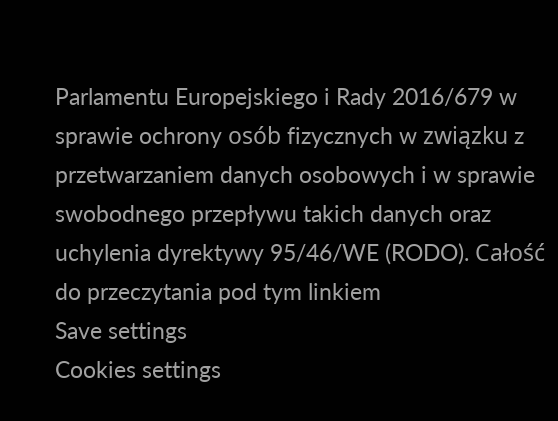Parlamentu Europejskiego i Rady 2016/679 w sprawie ochrony osób fizycznych w związku z przetwarzaniem danych osobowych i w sprawie swobodnego przepływu takich danych oraz uchylenia dyrektywy 95/46/WE (RODO). Całość do przeczytania pod tym linkiem
Save settings
Cookies settings